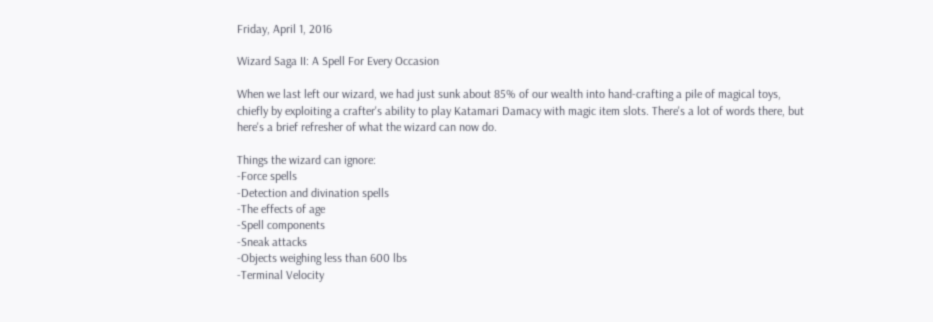Friday, April 1, 2016

Wizard Saga II: A Spell For Every Occasion

When we last left our wizard, we had just sunk about 85% of our wealth into hand-crafting a pile of magical toys, chiefly by exploiting a crafter's ability to play Katamari Damacy with magic item slots. There's a lot of words there, but here's a brief refresher of what the wizard can now do.

Things the wizard can ignore:
-Force spells
-Detection and divination spells
-The effects of age
-Spell components
-Sneak attacks
-Objects weighing less than 600 lbs
-Terminal Velocity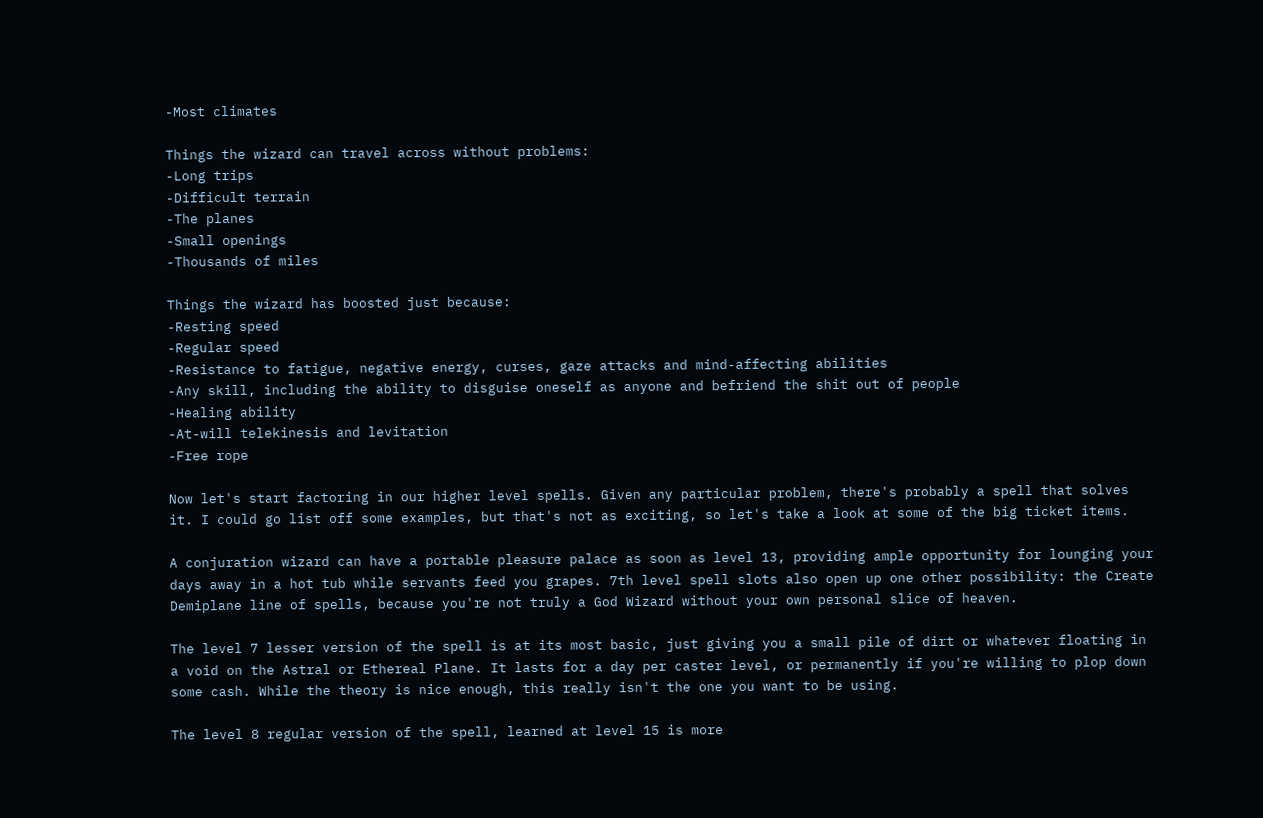-Most climates

Things the wizard can travel across without problems:
-Long trips
-Difficult terrain
-The planes
-Small openings
-Thousands of miles

Things the wizard has boosted just because:
-Resting speed
-Regular speed
-Resistance to fatigue, negative energy, curses, gaze attacks and mind-affecting abilities
-Any skill, including the ability to disguise oneself as anyone and befriend the shit out of people
-Healing ability
-At-will telekinesis and levitation
-Free rope

Now let's start factoring in our higher level spells. Given any particular problem, there's probably a spell that solves it. I could go list off some examples, but that's not as exciting, so let's take a look at some of the big ticket items.

A conjuration wizard can have a portable pleasure palace as soon as level 13, providing ample opportunity for lounging your days away in a hot tub while servants feed you grapes. 7th level spell slots also open up one other possibility: the Create Demiplane line of spells, because you're not truly a God Wizard without your own personal slice of heaven.

The level 7 lesser version of the spell is at its most basic, just giving you a small pile of dirt or whatever floating in a void on the Astral or Ethereal Plane. It lasts for a day per caster level, or permanently if you're willing to plop down some cash. While the theory is nice enough, this really isn't the one you want to be using.

The level 8 regular version of the spell, learned at level 15 is more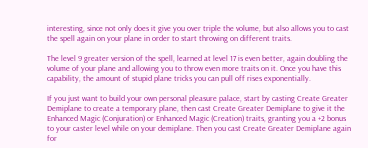interesting, since not only does it give you over triple the volume, but also allows you to cast the spell again on your plane in order to start throwing on different traits.

The level 9 greater version of the spell, learned at level 17 is even better, again doubling the volume of your plane and allowing you to throw even more traits on it. Once you have this capability, the amount of stupid plane tricks you can pull off rises exponentially.

If you just want to build your own personal pleasure palace, start by casting Create Greater Demiplane to create a temporary plane, then cast Create Greater Demiplane to give it the Enhanced Magic (Conjuration) or Enhanced Magic (Creation) traits, granting you a +2 bonus to your caster level while on your demiplane. Then you cast Create Greater Demiplane again for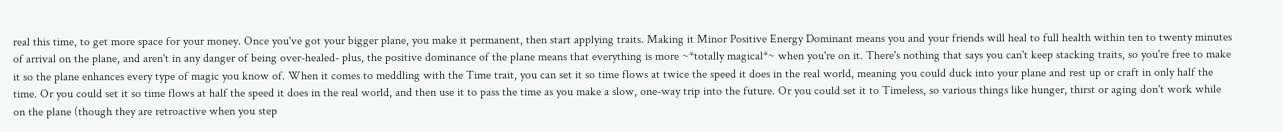real this time, to get more space for your money. Once you've got your bigger plane, you make it permanent, then start applying traits. Making it Minor Positive Energy Dominant means you and your friends will heal to full health within ten to twenty minutes of arrival on the plane, and aren't in any danger of being over-healed- plus, the positive dominance of the plane means that everything is more ~*totally magical*~ when you're on it. There's nothing that says you can't keep stacking traits, so you're free to make it so the plane enhances every type of magic you know of. When it comes to meddling with the Time trait, you can set it so time flows at twice the speed it does in the real world, meaning you could duck into your plane and rest up or craft in only half the time. Or you could set it so time flows at half the speed it does in the real world, and then use it to pass the time as you make a slow, one-way trip into the future. Or you could set it to Timeless, so various things like hunger, thirst or aging don't work while on the plane (though they are retroactive when you step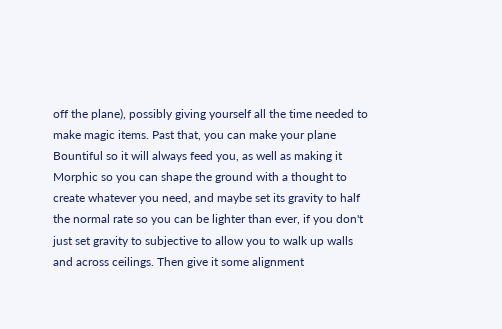off the plane), possibly giving yourself all the time needed to make magic items. Past that, you can make your plane Bountiful so it will always feed you, as well as making it Morphic so you can shape the ground with a thought to create whatever you need, and maybe set its gravity to half the normal rate so you can be lighter than ever, if you don't just set gravity to subjective to allow you to walk up walls and across ceilings. Then give it some alignment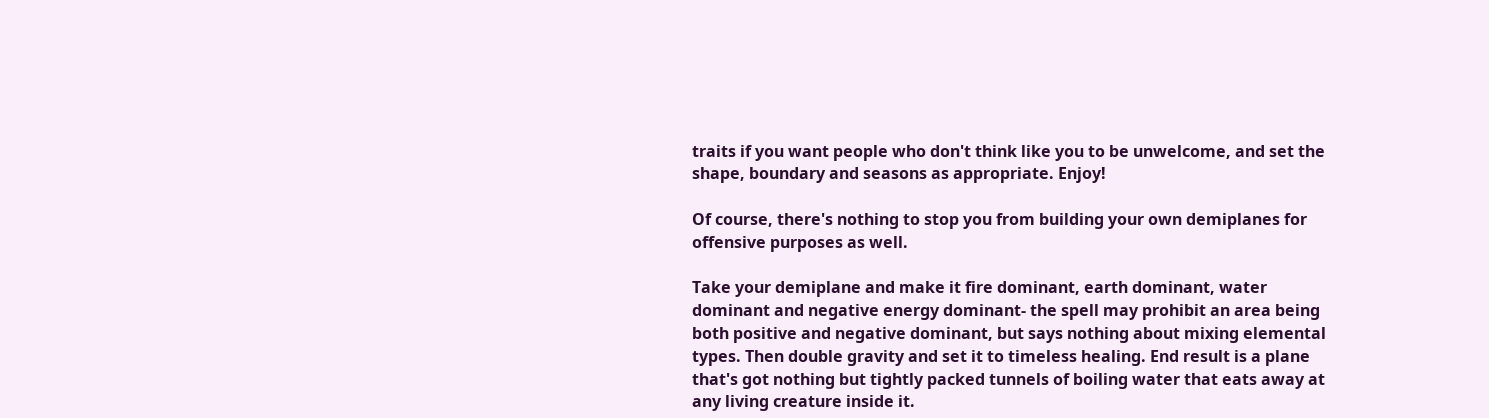traits if you want people who don't think like you to be unwelcome, and set the shape, boundary and seasons as appropriate. Enjoy!

Of course, there's nothing to stop you from building your own demiplanes for offensive purposes as well.

Take your demiplane and make it fire dominant, earth dominant, water dominant and negative energy dominant- the spell may prohibit an area being both positive and negative dominant, but says nothing about mixing elemental types. Then double gravity and set it to timeless healing. End result is a plane that's got nothing but tightly packed tunnels of boiling water that eats away at any living creature inside it.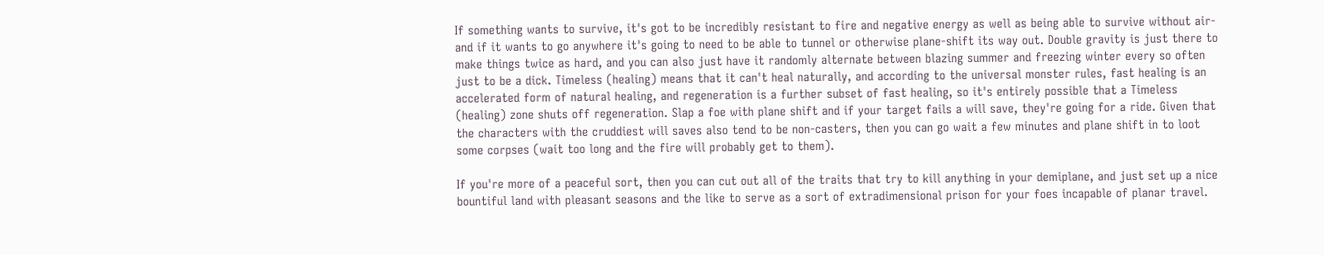If something wants to survive, it's got to be incredibly resistant to fire and negative energy as well as being able to survive without air- and if it wants to go anywhere it's going to need to be able to tunnel or otherwise plane-shift its way out. Double gravity is just there to make things twice as hard, and you can also just have it randomly alternate between blazing summer and freezing winter every so often just to be a dick. Timeless (healing) means that it can't heal naturally, and according to the universal monster rules, fast healing is an accelerated form of natural healing, and regeneration is a further subset of fast healing, so it's entirely possible that a Timeless (healing) zone shuts off regeneration. Slap a foe with plane shift and if your target fails a will save, they're going for a ride. Given that the characters with the cruddiest will saves also tend to be non-casters, then you can go wait a few minutes and plane shift in to loot some corpses (wait too long and the fire will probably get to them).

If you're more of a peaceful sort, then you can cut out all of the traits that try to kill anything in your demiplane, and just set up a nice bountiful land with pleasant seasons and the like to serve as a sort of extradimensional prison for your foes incapable of planar travel.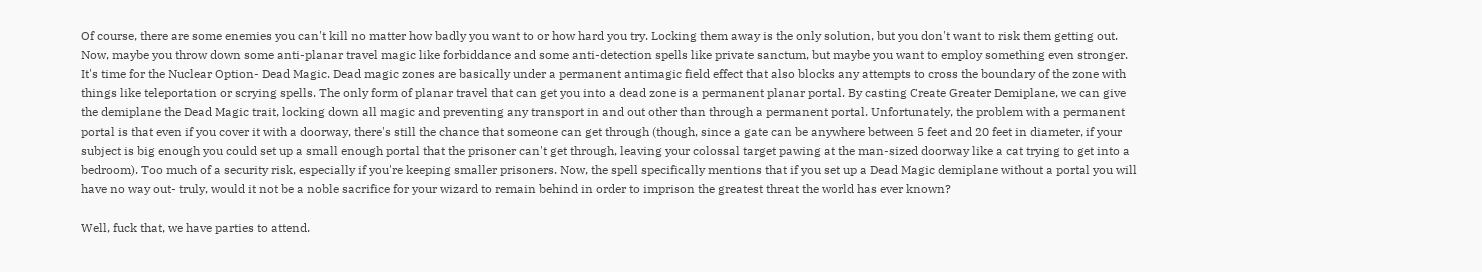Of course, there are some enemies you can't kill no matter how badly you want to or how hard you try. Locking them away is the only solution, but you don't want to risk them getting out. Now, maybe you throw down some anti-planar travel magic like forbiddance and some anti-detection spells like private sanctum, but maybe you want to employ something even stronger. It's time for the Nuclear Option- Dead Magic. Dead magic zones are basically under a permanent antimagic field effect that also blocks any attempts to cross the boundary of the zone with things like teleportation or scrying spells. The only form of planar travel that can get you into a dead zone is a permanent planar portal. By casting Create Greater Demiplane, we can give the demiplane the Dead Magic trait, locking down all magic and preventing any transport in and out other than through a permanent portal. Unfortunately, the problem with a permanent portal is that even if you cover it with a doorway, there's still the chance that someone can get through (though, since a gate can be anywhere between 5 feet and 20 feet in diameter, if your subject is big enough you could set up a small enough portal that the prisoner can't get through, leaving your colossal target pawing at the man-sized doorway like a cat trying to get into a bedroom). Too much of a security risk, especially if you're keeping smaller prisoners. Now, the spell specifically mentions that if you set up a Dead Magic demiplane without a portal you will have no way out- truly, would it not be a noble sacrifice for your wizard to remain behind in order to imprison the greatest threat the world has ever known?

Well, fuck that, we have parties to attend.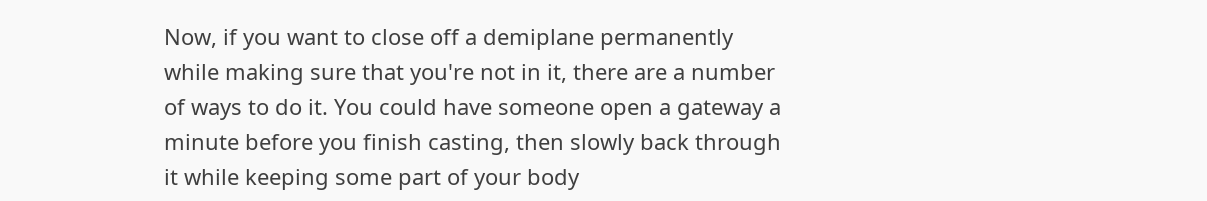Now, if you want to close off a demiplane permanently while making sure that you're not in it, there are a number of ways to do it. You could have someone open a gateway a minute before you finish casting, then slowly back through it while keeping some part of your body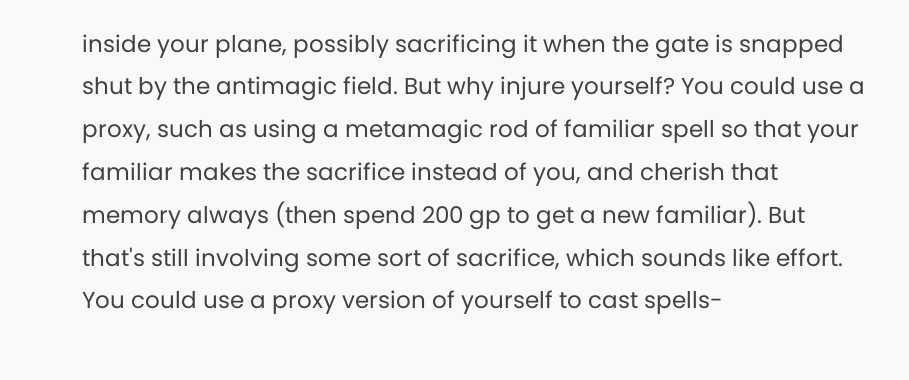inside your plane, possibly sacrificing it when the gate is snapped shut by the antimagic field. But why injure yourself? You could use a proxy, such as using a metamagic rod of familiar spell so that your familiar makes the sacrifice instead of you, and cherish that memory always (then spend 200 gp to get a new familiar). But that's still involving some sort of sacrifice, which sounds like effort. You could use a proxy version of yourself to cast spells-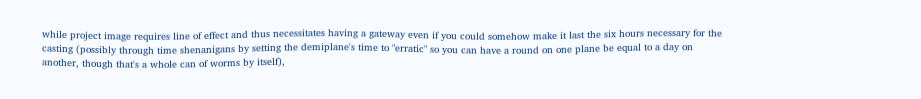while project image requires line of effect and thus necessitates having a gateway even if you could somehow make it last the six hours necessary for the casting (possibly through time shenanigans by setting the demiplane's time to "erratic" so you can have a round on one plane be equal to a day on another, though that's a whole can of worms by itself),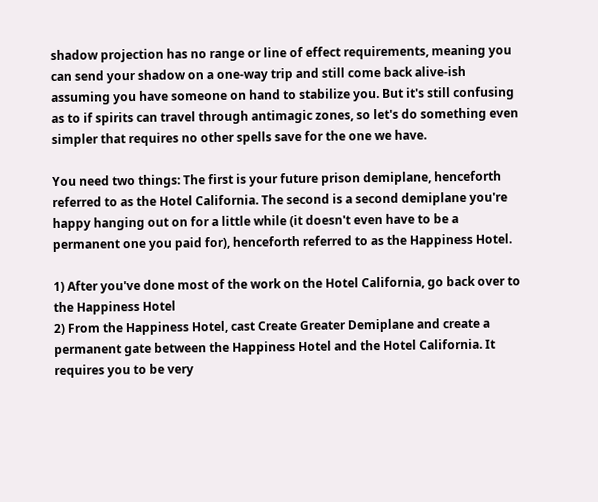shadow projection has no range or line of effect requirements, meaning you can send your shadow on a one-way trip and still come back alive-ish assuming you have someone on hand to stabilize you. But it's still confusing as to if spirits can travel through antimagic zones, so let's do something even simpler that requires no other spells save for the one we have.

You need two things: The first is your future prison demiplane, henceforth referred to as the Hotel California. The second is a second demiplane you're happy hanging out on for a little while (it doesn't even have to be a permanent one you paid for), henceforth referred to as the Happiness Hotel.

1) After you've done most of the work on the Hotel California, go back over to the Happiness Hotel
2) From the Happiness Hotel, cast Create Greater Demiplane and create a permanent gate between the Happiness Hotel and the Hotel California. It requires you to be very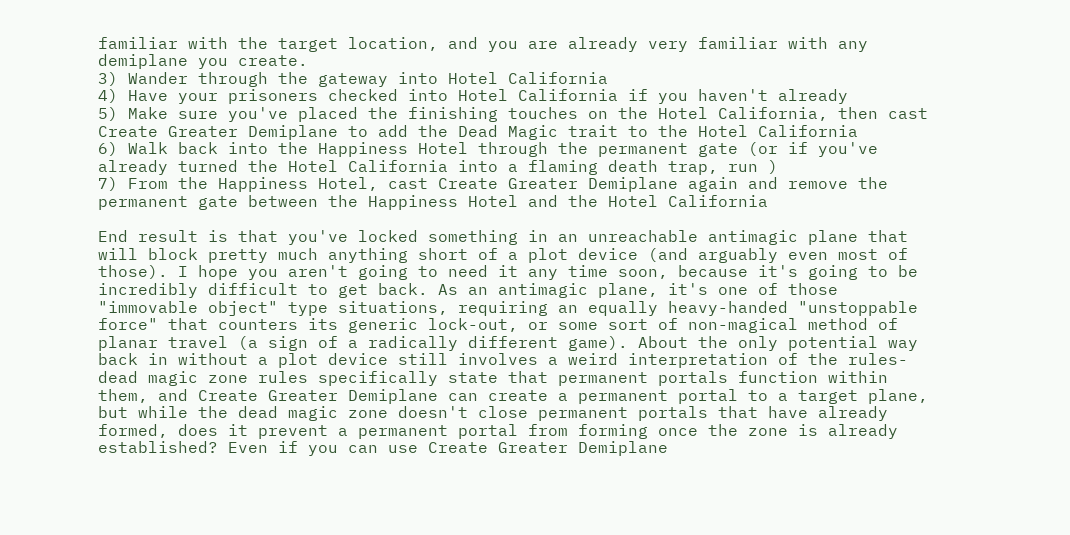familiar with the target location, and you are already very familiar with any demiplane you create.
3) Wander through the gateway into Hotel California
4) Have your prisoners checked into Hotel California if you haven't already
5) Make sure you've placed the finishing touches on the Hotel California, then cast Create Greater Demiplane to add the Dead Magic trait to the Hotel California
6) Walk back into the Happiness Hotel through the permanent gate (or if you've already turned the Hotel California into a flaming death trap, run )
7) From the Happiness Hotel, cast Create Greater Demiplane again and remove the permanent gate between the Happiness Hotel and the Hotel California

End result is that you've locked something in an unreachable antimagic plane that will block pretty much anything short of a plot device (and arguably even most of those). I hope you aren't going to need it any time soon, because it's going to be incredibly difficult to get back. As an antimagic plane, it's one of those "immovable object" type situations, requiring an equally heavy-handed "unstoppable force" that counters its generic lock-out, or some sort of non-magical method of planar travel (a sign of a radically different game). About the only potential way back in without a plot device still involves a weird interpretation of the rules- dead magic zone rules specifically state that permanent portals function within them, and Create Greater Demiplane can create a permanent portal to a target plane, but while the dead magic zone doesn't close permanent portals that have already formed, does it prevent a permanent portal from forming once the zone is already established? Even if you can use Create Greater Demiplane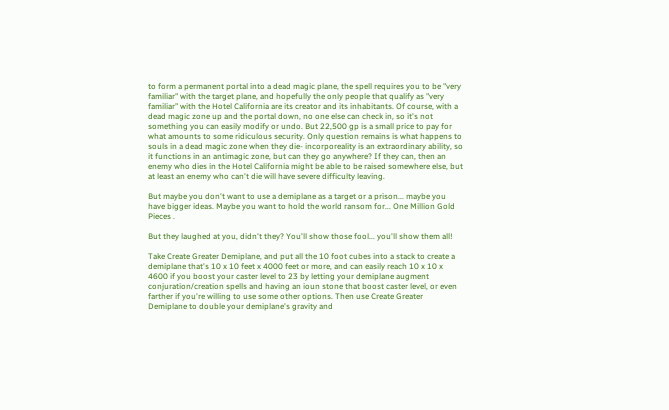to form a permanent portal into a dead magic plane, the spell requires you to be "very familiar" with the target plane, and hopefully the only people that qualify as "very familiar" with the Hotel California are its creator and its inhabitants. Of course, with a dead magic zone up and the portal down, no one else can check in, so it's not something you can easily modify or undo. But 22,500 gp is a small price to pay for what amounts to some ridiculous security. Only question remains is what happens to souls in a dead magic zone when they die- incorporeality is an extraordinary ability, so it functions in an antimagic zone, but can they go anywhere? If they can, then an enemy who dies in the Hotel California might be able to be raised somewhere else, but at least an enemy who can't die will have severe difficulty leaving.

But maybe you don't want to use a demiplane as a target or a prison... maybe you have bigger ideas. Maybe you want to hold the world ransom for... One Million Gold Pieces .

But they laughed at you, didn't they? You'll show those fool... you'll show them all!

Take Create Greater Demiplane, and put all the 10 foot cubes into a stack to create a demiplane that's 10 x 10 feet x 4000 feet or more, and can easily reach 10 x 10 x 4600 if you boost your caster level to 23 by letting your demiplane augment conjuration/creation spells and having an ioun stone that boost caster level, or even farther if you're willing to use some other options. Then use Create Greater Demiplane to double your demiplane's gravity and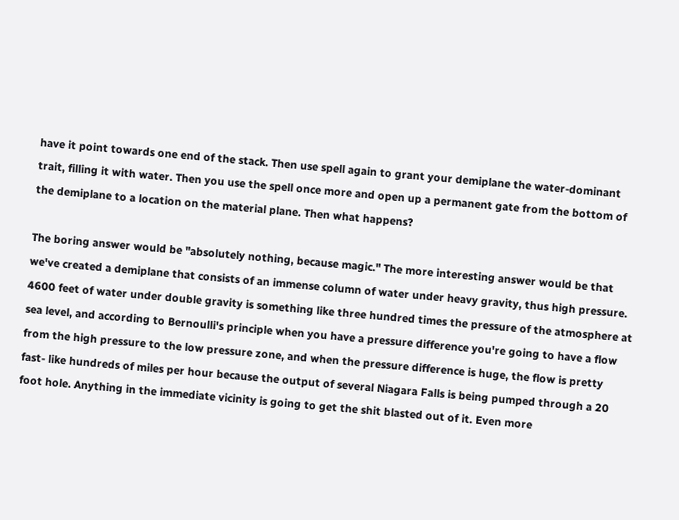have it point towards one end of the stack. Then use spell again to grant your demiplane the water-dominant trait, filling it with water. Then you use the spell once more and open up a permanent gate from the bottom of the demiplane to a location on the material plane. Then what happens?

The boring answer would be "absolutely nothing, because magic." The more interesting answer would be that we've created a demiplane that consists of an immense column of water under heavy gravity, thus high pressure. 4600 feet of water under double gravity is something like three hundred times the pressure of the atmosphere at sea level, and according to Bernoulli's principle when you have a pressure difference you're going to have a flow from the high pressure to the low pressure zone, and when the pressure difference is huge, the flow is pretty fast- like hundreds of miles per hour because the output of several Niagara Falls is being pumped through a 20 foot hole. Anything in the immediate vicinity is going to get the shit blasted out of it. Even more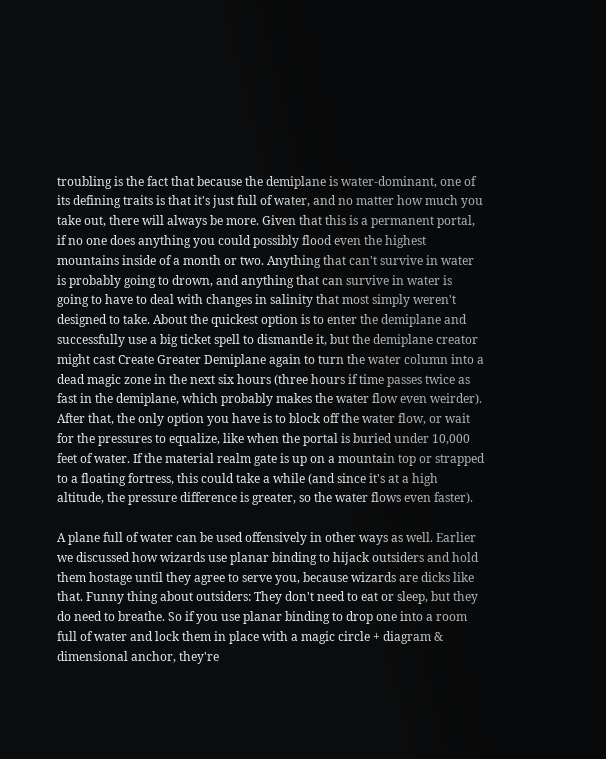troubling is the fact that because the demiplane is water-dominant, one of its defining traits is that it's just full of water, and no matter how much you take out, there will always be more. Given that this is a permanent portal, if no one does anything you could possibly flood even the highest mountains inside of a month or two. Anything that can't survive in water is probably going to drown, and anything that can survive in water is going to have to deal with changes in salinity that most simply weren't designed to take. About the quickest option is to enter the demiplane and successfully use a big ticket spell to dismantle it, but the demiplane creator might cast Create Greater Demiplane again to turn the water column into a dead magic zone in the next six hours (three hours if time passes twice as fast in the demiplane, which probably makes the water flow even weirder). After that, the only option you have is to block off the water flow, or wait for the pressures to equalize, like when the portal is buried under 10,000 feet of water. If the material realm gate is up on a mountain top or strapped to a floating fortress, this could take a while (and since it's at a high altitude, the pressure difference is greater, so the water flows even faster).

A plane full of water can be used offensively in other ways as well. Earlier we discussed how wizards use planar binding to hijack outsiders and hold them hostage until they agree to serve you, because wizards are dicks like that. Funny thing about outsiders: They don't need to eat or sleep, but they do need to breathe. So if you use planar binding to drop one into a room full of water and lock them in place with a magic circle + diagram & dimensional anchor, they're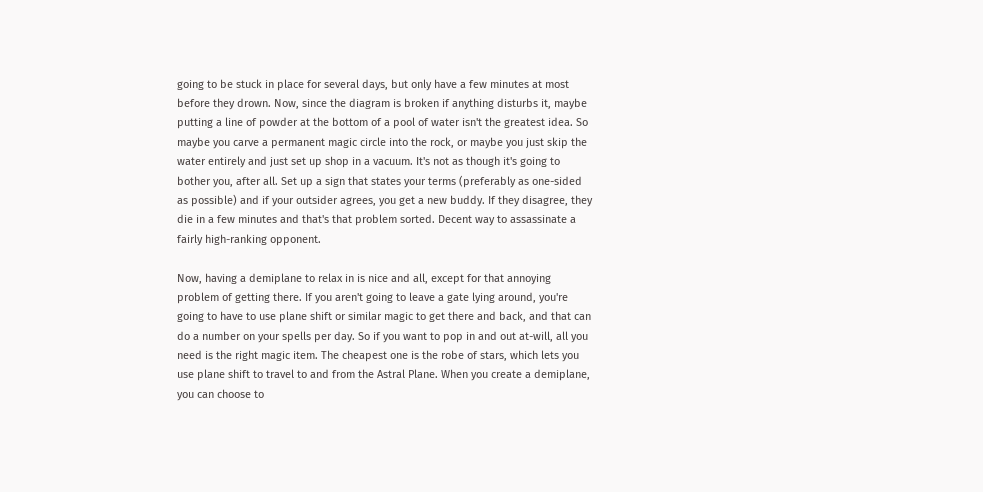going to be stuck in place for several days, but only have a few minutes at most before they drown. Now, since the diagram is broken if anything disturbs it, maybe putting a line of powder at the bottom of a pool of water isn't the greatest idea. So maybe you carve a permanent magic circle into the rock, or maybe you just skip the water entirely and just set up shop in a vacuum. It's not as though it's going to bother you, after all. Set up a sign that states your terms (preferably as one-sided as possible) and if your outsider agrees, you get a new buddy. If they disagree, they die in a few minutes and that's that problem sorted. Decent way to assassinate a fairly high-ranking opponent.

Now, having a demiplane to relax in is nice and all, except for that annoying problem of getting there. If you aren't going to leave a gate lying around, you're going to have to use plane shift or similar magic to get there and back, and that can do a number on your spells per day. So if you want to pop in and out at-will, all you need is the right magic item. The cheapest one is the robe of stars, which lets you use plane shift to travel to and from the Astral Plane. When you create a demiplane, you can choose to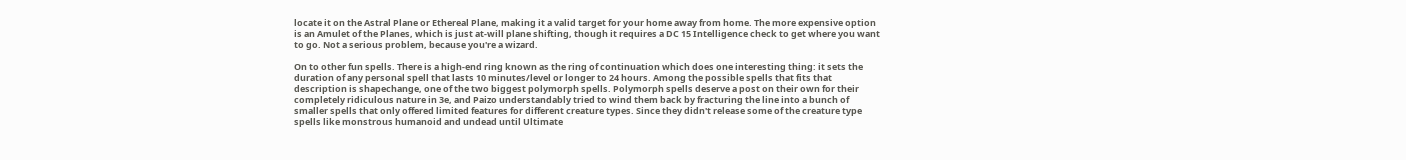locate it on the Astral Plane or Ethereal Plane, making it a valid target for your home away from home. The more expensive option is an Amulet of the Planes, which is just at-will plane shifting, though it requires a DC 15 Intelligence check to get where you want to go. Not a serious problem, because you're a wizard.

On to other fun spells. There is a high-end ring known as the ring of continuation which does one interesting thing: it sets the duration of any personal spell that lasts 10 minutes/level or longer to 24 hours. Among the possible spells that fits that description is shapechange, one of the two biggest polymorph spells. Polymorph spells deserve a post on their own for their completely ridiculous nature in 3e, and Paizo understandably tried to wind them back by fracturing the line into a bunch of smaller spells that only offered limited features for different creature types. Since they didn't release some of the creature type spells like monstrous humanoid and undead until Ultimate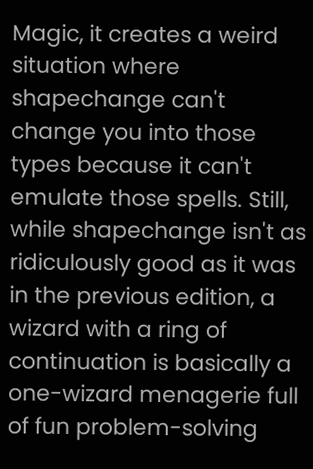Magic, it creates a weird situation where shapechange can't change you into those types because it can't emulate those spells. Still, while shapechange isn't as ridiculously good as it was in the previous edition, a wizard with a ring of continuation is basically a one-wizard menagerie full of fun problem-solving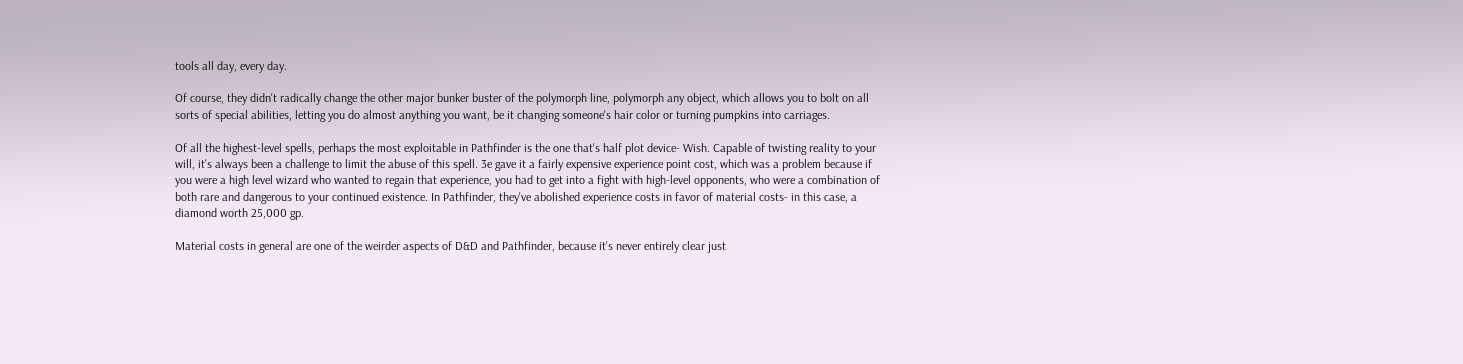tools all day, every day.

Of course, they didn't radically change the other major bunker buster of the polymorph line, polymorph any object, which allows you to bolt on all sorts of special abilities, letting you do almost anything you want, be it changing someone's hair color or turning pumpkins into carriages.

Of all the highest-level spells, perhaps the most exploitable in Pathfinder is the one that's half plot device- Wish. Capable of twisting reality to your will, it's always been a challenge to limit the abuse of this spell. 3e gave it a fairly expensive experience point cost, which was a problem because if you were a high level wizard who wanted to regain that experience, you had to get into a fight with high-level opponents, who were a combination of both rare and dangerous to your continued existence. In Pathfinder, they've abolished experience costs in favor of material costs- in this case, a diamond worth 25,000 gp.

Material costs in general are one of the weirder aspects of D&D and Pathfinder, because it's never entirely clear just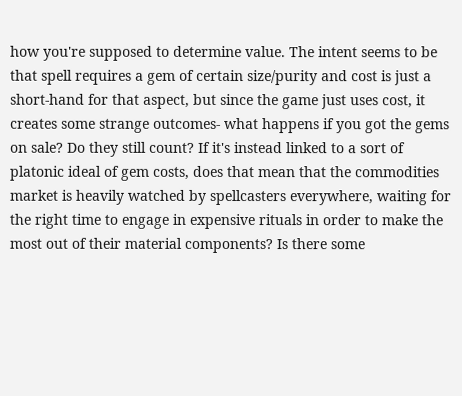how you're supposed to determine value. The intent seems to be that spell requires a gem of certain size/purity and cost is just a short-hand for that aspect, but since the game just uses cost, it creates some strange outcomes- what happens if you got the gems on sale? Do they still count? If it's instead linked to a sort of platonic ideal of gem costs, does that mean that the commodities market is heavily watched by spellcasters everywhere, waiting for the right time to engage in expensive rituals in order to make the most out of their material components? Is there some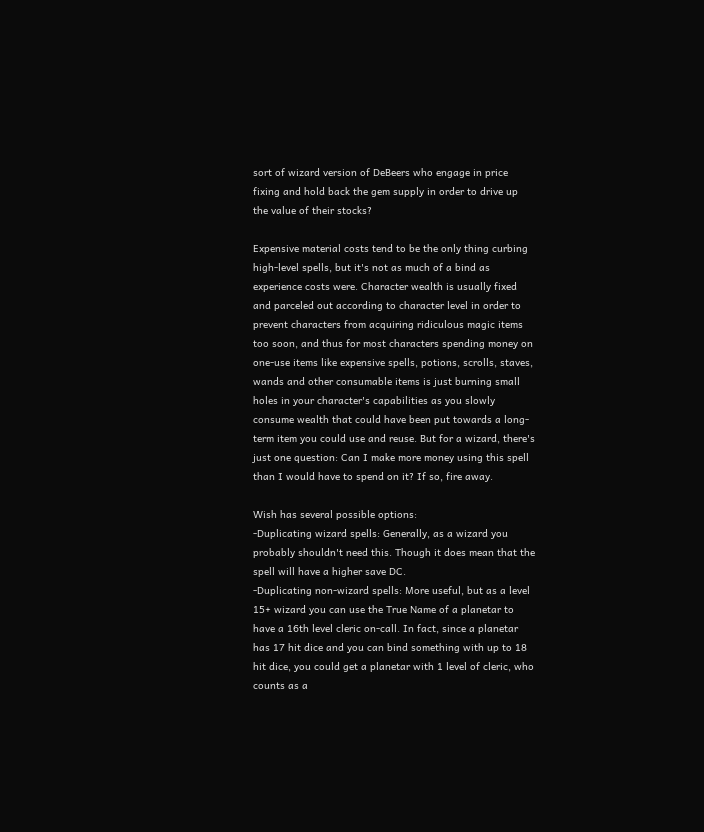sort of wizard version of DeBeers who engage in price fixing and hold back the gem supply in order to drive up the value of their stocks?

Expensive material costs tend to be the only thing curbing high-level spells, but it's not as much of a bind as experience costs were. Character wealth is usually fixed and parceled out according to character level in order to prevent characters from acquiring ridiculous magic items too soon, and thus for most characters spending money on one-use items like expensive spells, potions, scrolls, staves, wands and other consumable items is just burning small holes in your character's capabilities as you slowly consume wealth that could have been put towards a long-term item you could use and reuse. But for a wizard, there's just one question: Can I make more money using this spell than I would have to spend on it? If so, fire away.

Wish has several possible options:
-Duplicating wizard spells: Generally, as a wizard you probably shouldn't need this. Though it does mean that the spell will have a higher save DC.
-Duplicating non-wizard spells: More useful, but as a level 15+ wizard you can use the True Name of a planetar to have a 16th level cleric on-call. In fact, since a planetar has 17 hit dice and you can bind something with up to 18 hit dice, you could get a planetar with 1 level of cleric, who counts as a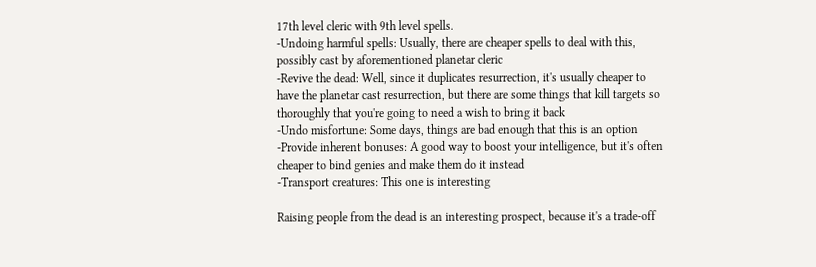17th level cleric with 9th level spells.
-Undoing harmful spells: Usually, there are cheaper spells to deal with this, possibly cast by aforementioned planetar cleric
-Revive the dead: Well, since it duplicates resurrection, it's usually cheaper to have the planetar cast resurrection, but there are some things that kill targets so thoroughly that you're going to need a wish to bring it back
-Undo misfortune: Some days, things are bad enough that this is an option
-Provide inherent bonuses: A good way to boost your intelligence, but it's often cheaper to bind genies and make them do it instead
-Transport creatures: This one is interesting

Raising people from the dead is an interesting prospect, because it's a trade-off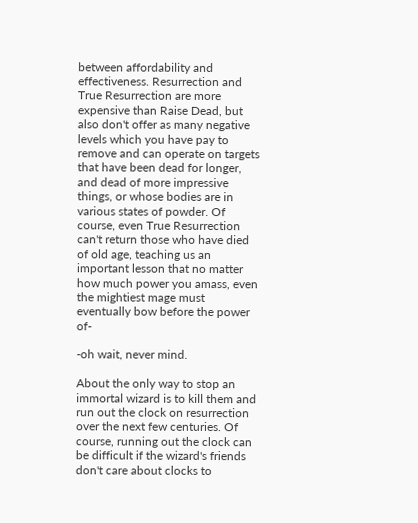between affordability and effectiveness. Resurrection and True Resurrection are more expensive than Raise Dead, but also don't offer as many negative levels which you have pay to remove and can operate on targets that have been dead for longer, and dead of more impressive things, or whose bodies are in various states of powder. Of course, even True Resurrection can't return those who have died of old age, teaching us an important lesson that no matter how much power you amass, even the mightiest mage must eventually bow before the power of-

-oh wait, never mind.

About the only way to stop an immortal wizard is to kill them and run out the clock on resurrection over the next few centuries. Of course, running out the clock can be difficult if the wizard's friends don't care about clocks to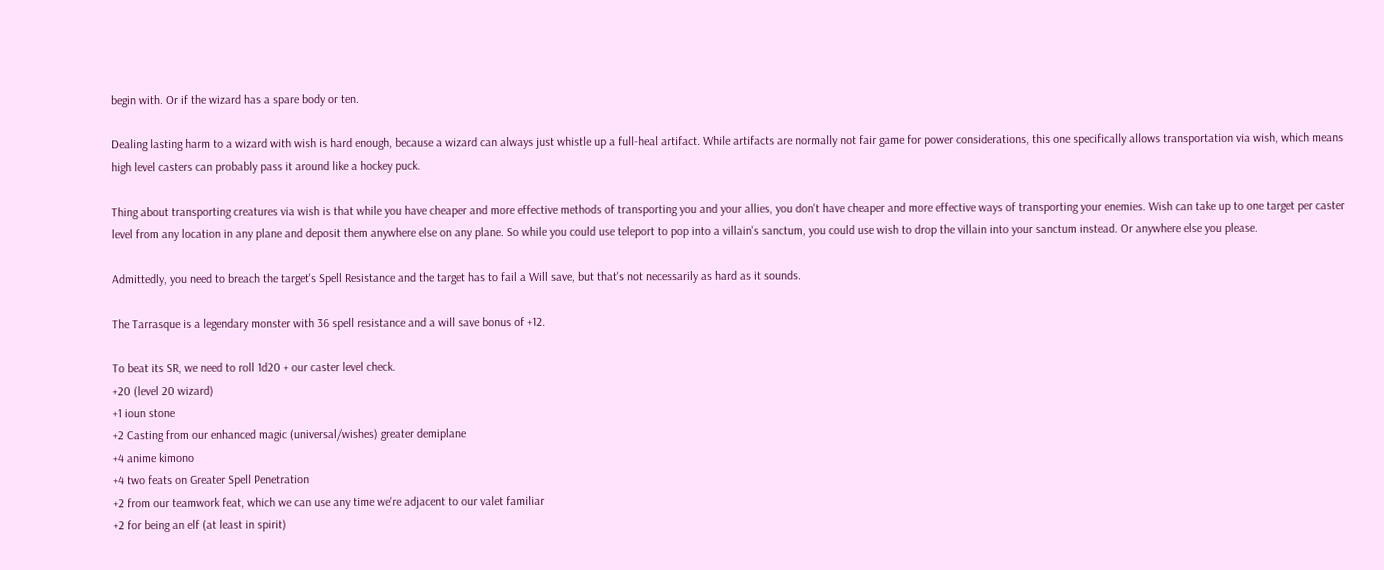begin with. Or if the wizard has a spare body or ten.

Dealing lasting harm to a wizard with wish is hard enough, because a wizard can always just whistle up a full-heal artifact. While artifacts are normally not fair game for power considerations, this one specifically allows transportation via wish, which means high level casters can probably pass it around like a hockey puck.

Thing about transporting creatures via wish is that while you have cheaper and more effective methods of transporting you and your allies, you don't have cheaper and more effective ways of transporting your enemies. Wish can take up to one target per caster level from any location in any plane and deposit them anywhere else on any plane. So while you could use teleport to pop into a villain's sanctum, you could use wish to drop the villain into your sanctum instead. Or anywhere else you please.

Admittedly, you need to breach the target's Spell Resistance and the target has to fail a Will save, but that's not necessarily as hard as it sounds.

The Tarrasque is a legendary monster with 36 spell resistance and a will save bonus of +12.

To beat its SR, we need to roll 1d20 + our caster level check.
+20 (level 20 wizard)
+1 ioun stone
+2 Casting from our enhanced magic (universal/wishes) greater demiplane
+4 anime kimono
+4 two feats on Greater Spell Penetration
+2 from our teamwork feat, which we can use any time we're adjacent to our valet familiar
+2 for being an elf (at least in spirit)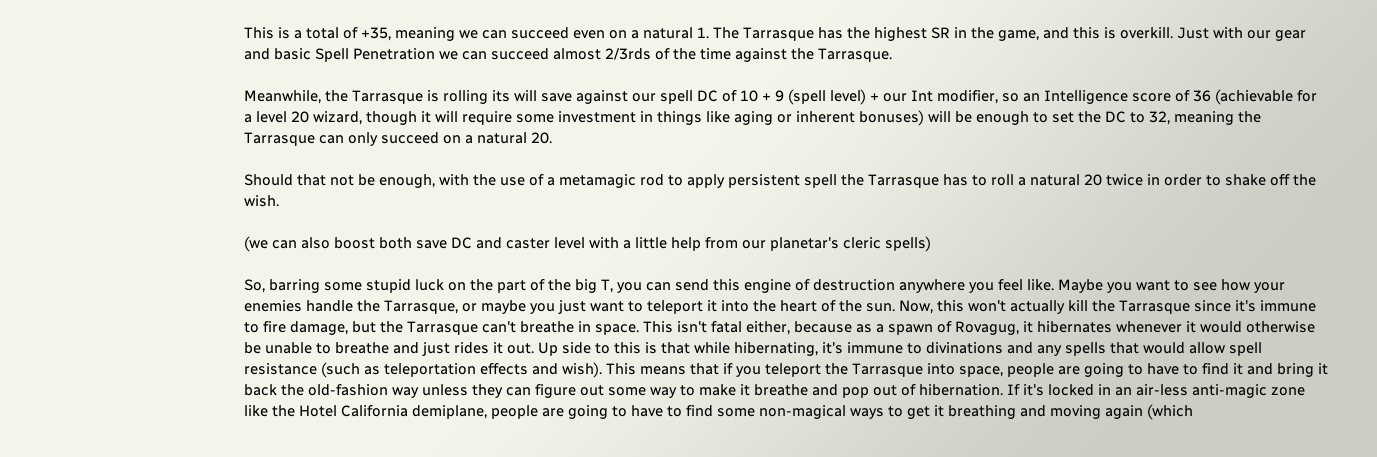This is a total of +35, meaning we can succeed even on a natural 1. The Tarrasque has the highest SR in the game, and this is overkill. Just with our gear and basic Spell Penetration we can succeed almost 2/3rds of the time against the Tarrasque.

Meanwhile, the Tarrasque is rolling its will save against our spell DC of 10 + 9 (spell level) + our Int modifier, so an Intelligence score of 36 (achievable for a level 20 wizard, though it will require some investment in things like aging or inherent bonuses) will be enough to set the DC to 32, meaning the Tarrasque can only succeed on a natural 20.

Should that not be enough, with the use of a metamagic rod to apply persistent spell the Tarrasque has to roll a natural 20 twice in order to shake off the wish.

(we can also boost both save DC and caster level with a little help from our planetar's cleric spells)

So, barring some stupid luck on the part of the big T, you can send this engine of destruction anywhere you feel like. Maybe you want to see how your enemies handle the Tarrasque, or maybe you just want to teleport it into the heart of the sun. Now, this won't actually kill the Tarrasque since it's immune to fire damage, but the Tarrasque can't breathe in space. This isn't fatal either, because as a spawn of Rovagug, it hibernates whenever it would otherwise be unable to breathe and just rides it out. Up side to this is that while hibernating, it's immune to divinations and any spells that would allow spell resistance (such as teleportation effects and wish). This means that if you teleport the Tarrasque into space, people are going to have to find it and bring it back the old-fashion way unless they can figure out some way to make it breathe and pop out of hibernation. If it's locked in an air-less anti-magic zone like the Hotel California demiplane, people are going to have to find some non-magical ways to get it breathing and moving again (which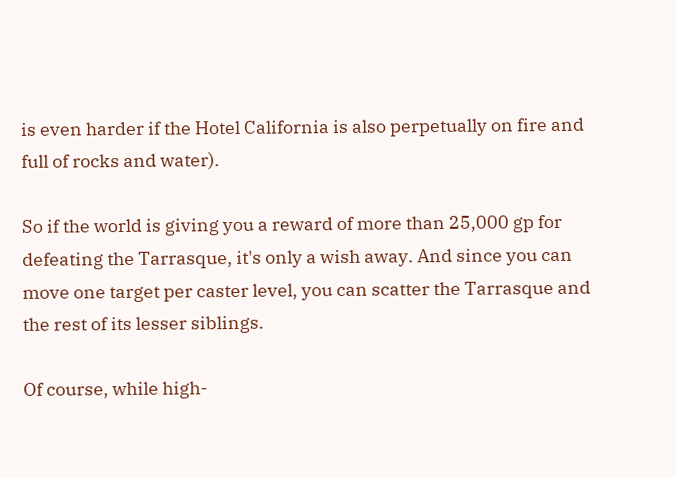is even harder if the Hotel California is also perpetually on fire and full of rocks and water).

So if the world is giving you a reward of more than 25,000 gp for defeating the Tarrasque, it's only a wish away. And since you can move one target per caster level, you can scatter the Tarrasque and the rest of its lesser siblings.

Of course, while high-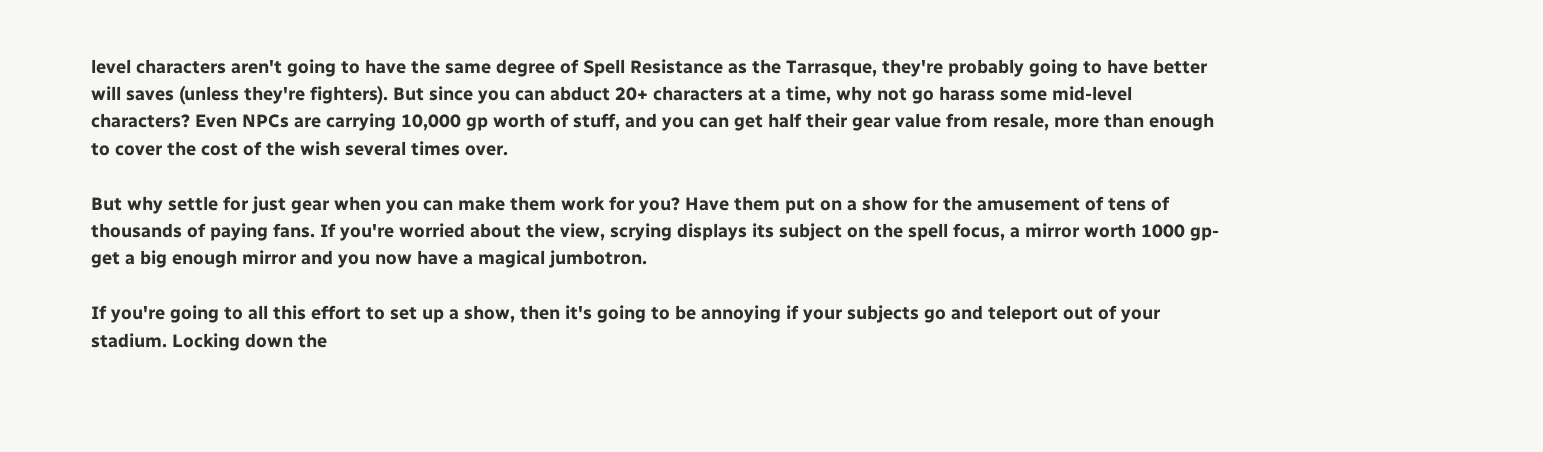level characters aren't going to have the same degree of Spell Resistance as the Tarrasque, they're probably going to have better will saves (unless they're fighters). But since you can abduct 20+ characters at a time, why not go harass some mid-level characters? Even NPCs are carrying 10,000 gp worth of stuff, and you can get half their gear value from resale, more than enough to cover the cost of the wish several times over.

But why settle for just gear when you can make them work for you? Have them put on a show for the amusement of tens of thousands of paying fans. If you're worried about the view, scrying displays its subject on the spell focus, a mirror worth 1000 gp- get a big enough mirror and you now have a magical jumbotron.

If you're going to all this effort to set up a show, then it's going to be annoying if your subjects go and teleport out of your stadium. Locking down the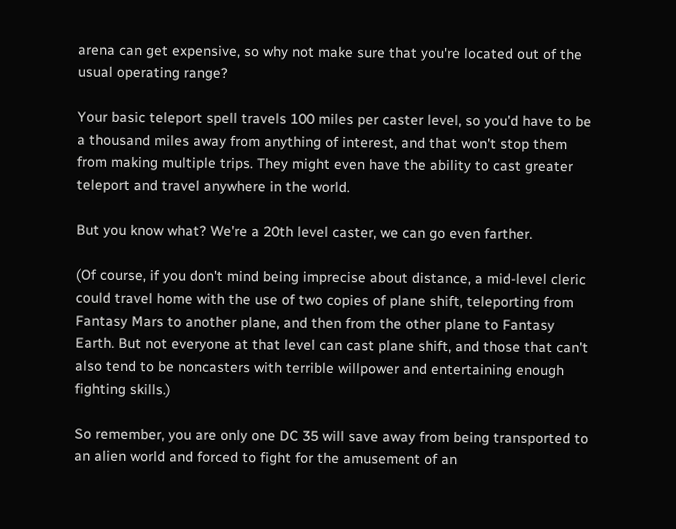arena can get expensive, so why not make sure that you're located out of the usual operating range?

Your basic teleport spell travels 100 miles per caster level, so you'd have to be a thousand miles away from anything of interest, and that won't stop them from making multiple trips. They might even have the ability to cast greater teleport and travel anywhere in the world.

But you know what? We're a 20th level caster, we can go even farther.

(Of course, if you don't mind being imprecise about distance, a mid-level cleric could travel home with the use of two copies of plane shift, teleporting from Fantasy Mars to another plane, and then from the other plane to Fantasy Earth. But not everyone at that level can cast plane shift, and those that can't also tend to be noncasters with terrible willpower and entertaining enough fighting skills.)

So remember, you are only one DC 35 will save away from being transported to an alien world and forced to fight for the amusement of an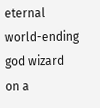eternal world-ending god wizard on a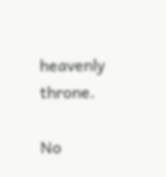heavenly throne.

No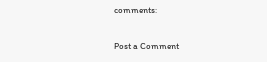comments:

Post a Comment